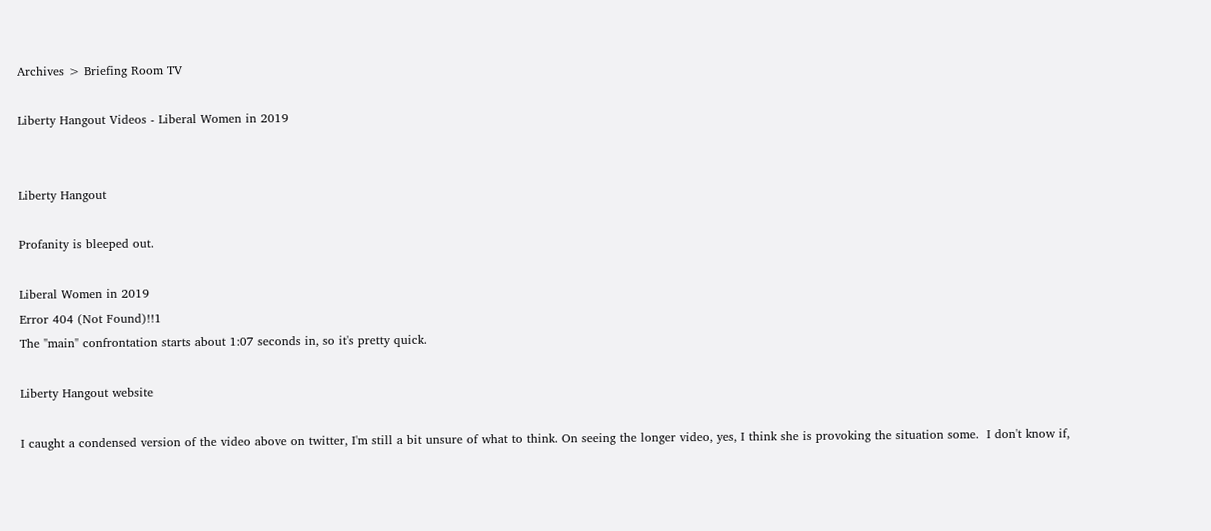Archives > Briefing Room TV

Liberty Hangout Videos - Liberal Women in 2019


Liberty Hangout

Profanity is bleeped out.

Liberal Women in 2019
Error 404 (Not Found)!!1
The "main" confrontation starts about 1:07 seconds in, so it's pretty quick.

Liberty Hangout website

I caught a condensed version of the video above on twitter, I'm still a bit unsure of what to think. On seeing the longer video, yes, I think she is provoking the situation some.  I don't know if,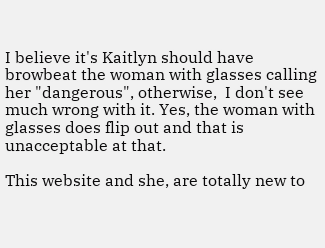I believe it's Kaitlyn should have browbeat the woman with glasses calling her "dangerous", otherwise,  I don't see much wrong with it. Yes, the woman with glasses does flip out and that is unacceptable at that.

This website and she, are totally new to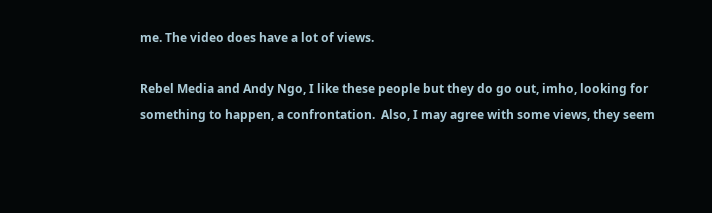me. The video does have a lot of views.

Rebel Media and Andy Ngo, I like these people but they do go out, imho, looking for something to happen, a confrontation.  Also, I may agree with some views, they seem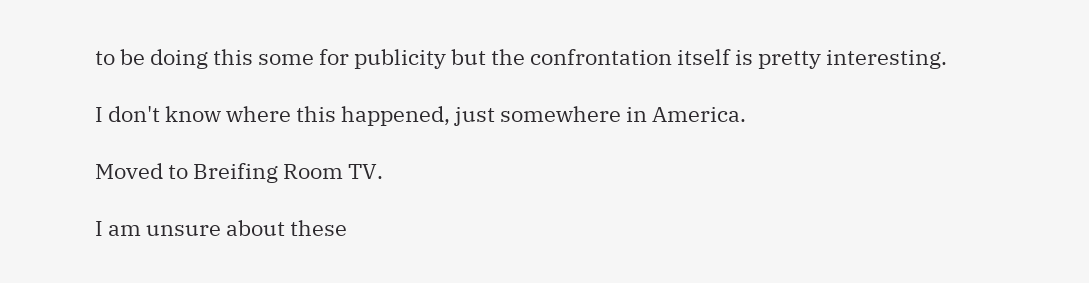to be doing this some for publicity but the confrontation itself is pretty interesting.

I don't know where this happened, just somewhere in America.

Moved to Breifing Room TV.

I am unsure about these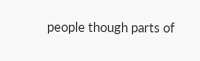people though parts of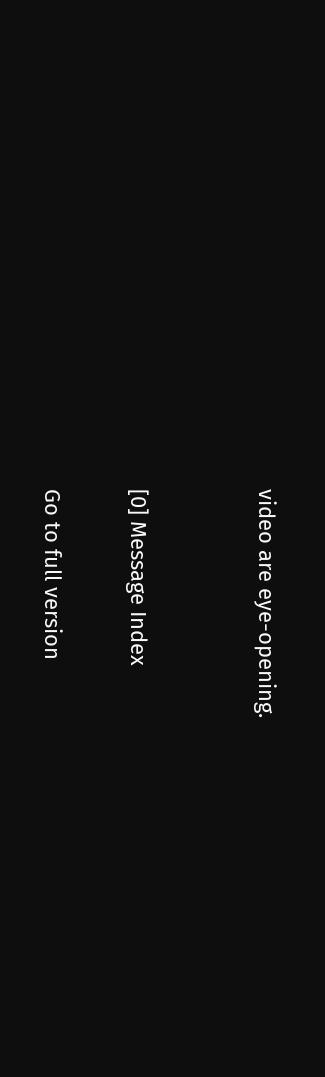video are eye-opening.


[0] Message Index

Go to full version